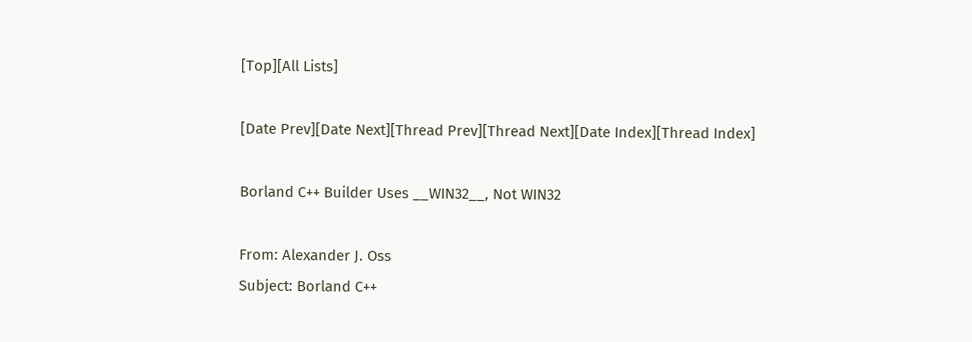[Top][All Lists]

[Date Prev][Date Next][Thread Prev][Thread Next][Date Index][Thread Index]

Borland C++ Builder Uses __WIN32__, Not WIN32

From: Alexander J. Oss
Subject: Borland C++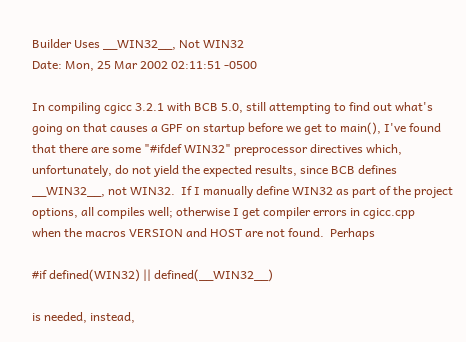Builder Uses __WIN32__, Not WIN32
Date: Mon, 25 Mar 2002 02:11:51 -0500

In compiling cgicc 3.2.1 with BCB 5.0, still attempting to find out what's
going on that causes a GPF on startup before we get to main(), I've found
that there are some "#ifdef WIN32" preprocessor directives which,
unfortunately, do not yield the expected results, since BCB defines
__WIN32__, not WIN32.  If I manually define WIN32 as part of the project
options, all compiles well; otherwise I get compiler errors in cgicc.cpp
when the macros VERSION and HOST are not found.  Perhaps

#if defined(WIN32) || defined(__WIN32__)

is needed, instead,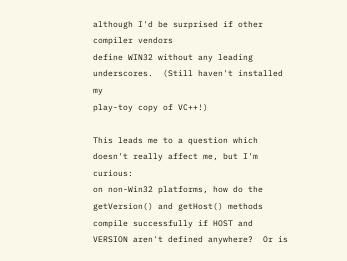although I'd be surprised if other compiler vendors
define WIN32 without any leading underscores.  (Still haven't installed my
play-toy copy of VC++!)

This leads me to a question which doesn't really affect me, but I'm curious:
on non-Win32 platforms, how do the getVersion() and getHost() methods
compile successfully if HOST and VERSION aren't defined anywhere?  Or is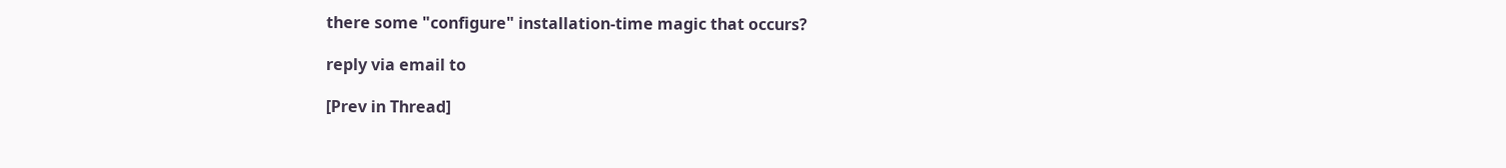there some "configure" installation-time magic that occurs?

reply via email to

[Prev in Thread]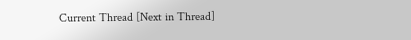Current Thread [Next in Thread]